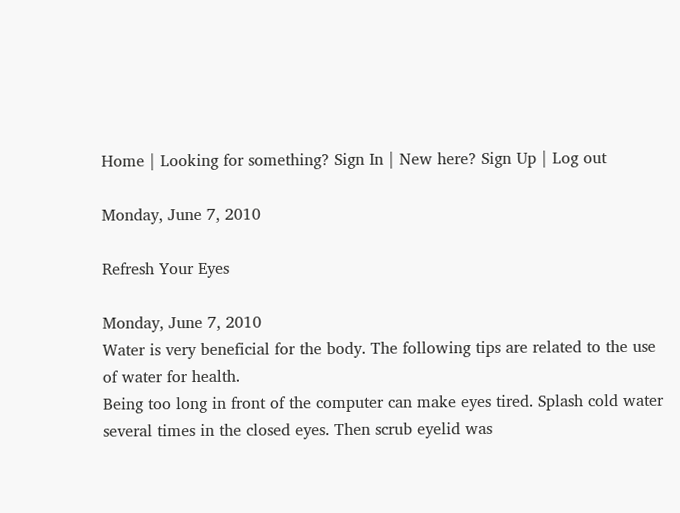Home | Looking for something? Sign In | New here? Sign Up | Log out

Monday, June 7, 2010

Refresh Your Eyes

Monday, June 7, 2010
Water is very beneficial for the body. The following tips are related to the use of water for health.
Being too long in front of the computer can make eyes tired. Splash cold water several times in the closed eyes. Then scrub eyelid was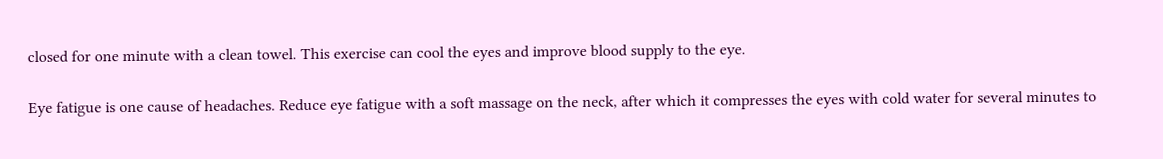closed for one minute with a clean towel. This exercise can cool the eyes and improve blood supply to the eye.

Eye fatigue is one cause of headaches. Reduce eye fatigue with a soft massage on the neck, after which it compresses the eyes with cold water for several minutes to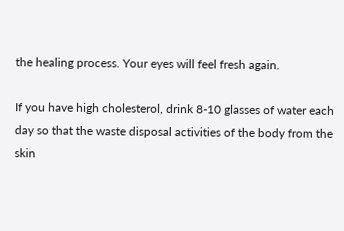the healing process. Your eyes will feel fresh again.

If you have high cholesterol, drink 8-10 glasses of water each day so that the waste disposal activities of the body from the skin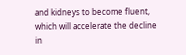and kidneys to become fluent, which will accelerate the decline in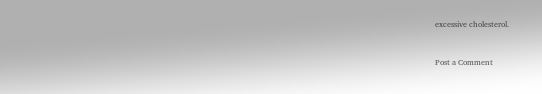excessive cholesterol.


Post a Comment